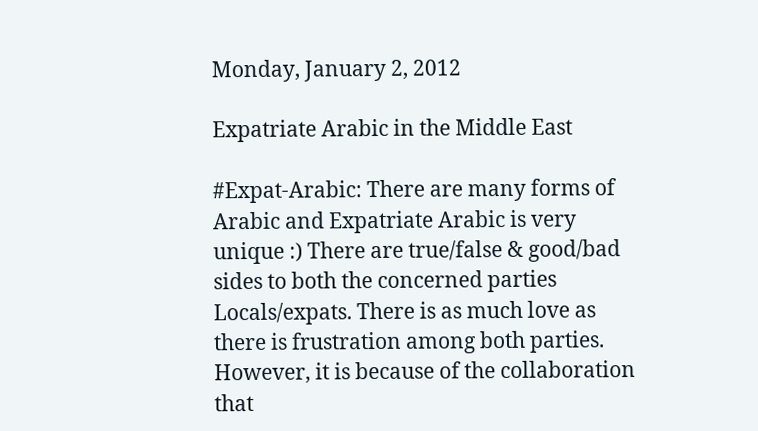Monday, January 2, 2012

Expatriate Arabic in the Middle East

#Expat-Arabic: There are many forms of Arabic and Expatriate Arabic is very unique :) There are true/false & good/bad sides to both the concerned parties Locals/expats. There is as much love as there is frustration among both parties. However, it is because of the collaboration that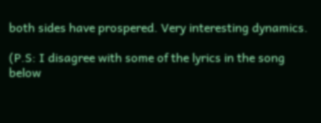both sides have prospered. Very interesting dynamics.

(P.S: I disagree with some of the lyrics in the song below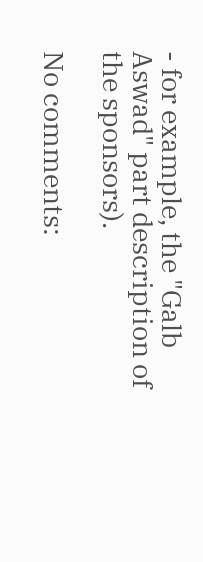- for example, the "Galb Aswad" part description of the sponsors).

No comments: